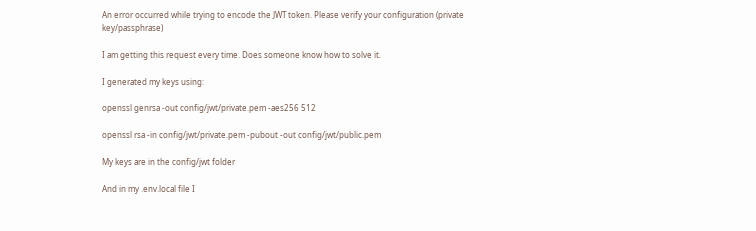An error occurred while trying to encode the JWT token. Please verify your configuration (private key/passphrase)

I am getting this request every time. Does someone know how to solve it.

I generated my keys using:

openssl genrsa -out config/jwt/private.pem -aes256 512

openssl rsa -in config/jwt/private.pem -pubout -out config/jwt/public.pem

My keys are in the config/jwt folder

And in my .env.local file I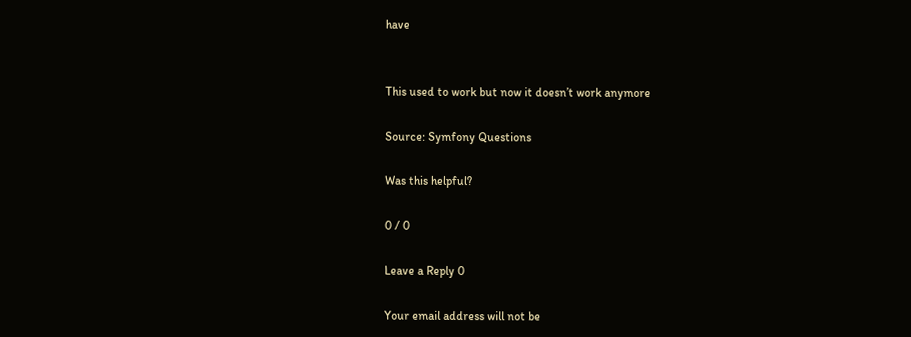have


This used to work but now it doesn’t work anymore

Source: Symfony Questions

Was this helpful?

0 / 0

Leave a Reply 0

Your email address will not be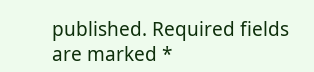published. Required fields are marked *